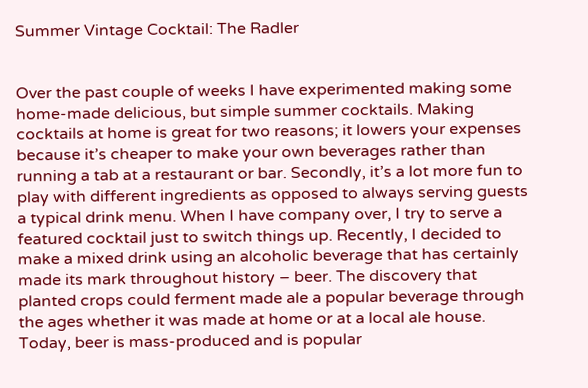Summer Vintage Cocktail: The Radler


Over the past couple of weeks I have experimented making some home-made delicious, but simple summer cocktails. Making cocktails at home is great for two reasons; it lowers your expenses because it’s cheaper to make your own beverages rather than running a tab at a restaurant or bar. Secondly, it’s a lot more fun to play with different ingredients as opposed to always serving guests a typical drink menu. When I have company over, I try to serve a featured cocktail just to switch things up. Recently, I decided to make a mixed drink using an alcoholic beverage that has certainly made its mark throughout history – beer. The discovery that planted crops could ferment made ale a popular beverage through the ages whether it was made at home or at a local ale house. Today, beer is mass-produced and is popular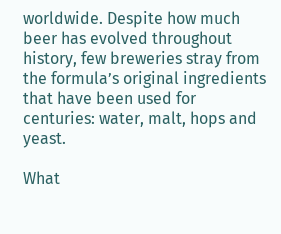worldwide. Despite how much beer has evolved throughout history, few breweries stray from the formula’s original ingredients that have been used for centuries: water, malt, hops and yeast.

What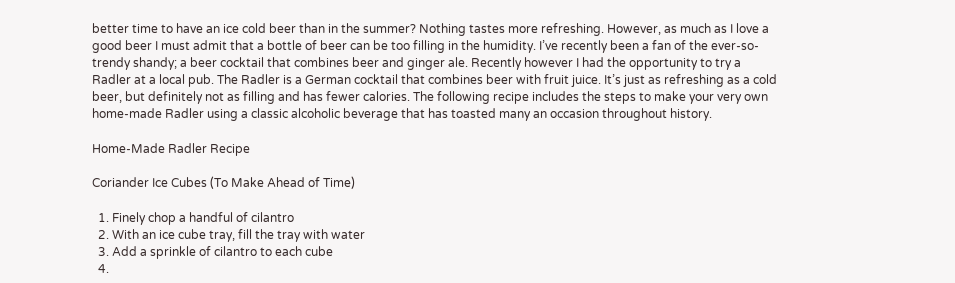better time to have an ice cold beer than in the summer? Nothing tastes more refreshing. However, as much as I love a good beer I must admit that a bottle of beer can be too filling in the humidity. I’ve recently been a fan of the ever-so-trendy shandy; a beer cocktail that combines beer and ginger ale. Recently however I had the opportunity to try a Radler at a local pub. The Radler is a German cocktail that combines beer with fruit juice. It’s just as refreshing as a cold beer, but definitely not as filling and has fewer calories. The following recipe includes the steps to make your very own home-made Radler using a classic alcoholic beverage that has toasted many an occasion throughout history.

Home-Made Radler Recipe

Coriander Ice Cubes (To Make Ahead of Time)

  1. Finely chop a handful of cilantro
  2. With an ice cube tray, fill the tray with water
  3. Add a sprinkle of cilantro to each cube
  4.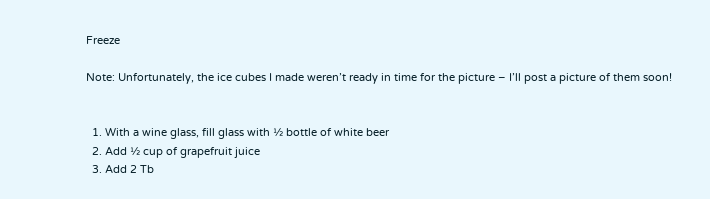Freeze

Note: Unfortunately, the ice cubes I made weren’t ready in time for the picture – I’ll post a picture of them soon!


  1. With a wine glass, fill glass with ½ bottle of white beer
  2. Add ½ cup of grapefruit juice
  3. Add 2 Tb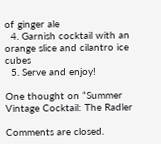of ginger ale
  4. Garnish cocktail with an orange slice and cilantro ice cubes
  5. Serve and enjoy!

One thought on “Summer Vintage Cocktail: The Radler

Comments are closed.